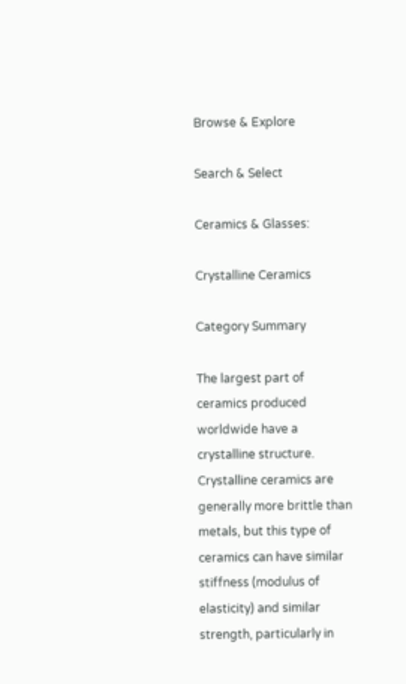Browse & Explore

Search & Select

Ceramics & Glasses:

Crystalline Ceramics

Category Summary

The largest part of ceramics produced worldwide have a crystalline structure. Crystalline ceramics are generally more brittle than metals, but this type of ceramics can have similar stiffness (modulus of elasticity) and similar strength, particularly in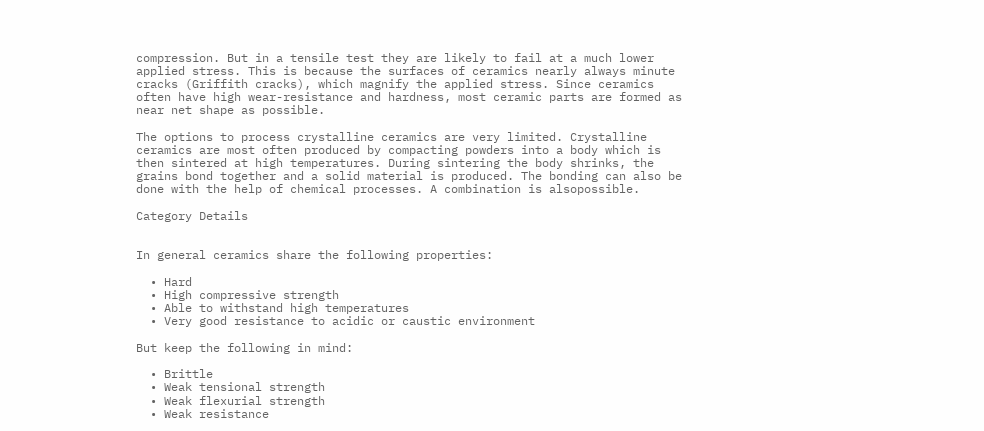compression. But in a tensile test they are likely to fail at a much lower applied stress. This is because the surfaces of ceramics nearly always minute cracks (Griffith cracks), which magnify the applied stress. Since ceramics often have high wear-resistance and hardness, most ceramic parts are formed as near net shape as possible.

The options to process crystalline ceramics are very limited. Crystalline ceramics are most often produced by compacting powders into a body which is then sintered at high temperatures. During sintering the body shrinks, the grains bond together and a solid material is produced. The bonding can also be done with the help of chemical processes. A combination is alsopossible.

Category Details


In general ceramics share the following properties:

  • Hard
  • High compressive strength
  • Able to withstand high temperatures
  • Very good resistance to acidic or caustic environment

But keep the following in mind:

  • Brittle
  • Weak tensional strength
  • Weak flexurial strength
  • Weak resistance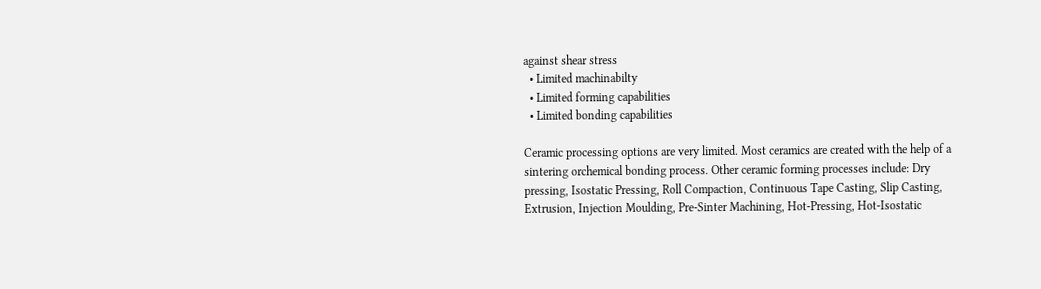against shear stress
  • Limited machinabilty
  • Limited forming capabilities
  • Limited bonding capabilities

Ceramic processing options are very limited. Most ceramics are created with the help of a sintering orchemical bonding process. Other ceramic forming processes include: Dry pressing, Isostatic Pressing, Roll Compaction, Continuous Tape Casting, Slip Casting, Extrusion, Injection Moulding, Pre-Sinter Machining, Hot-Pressing, Hot-Isostatic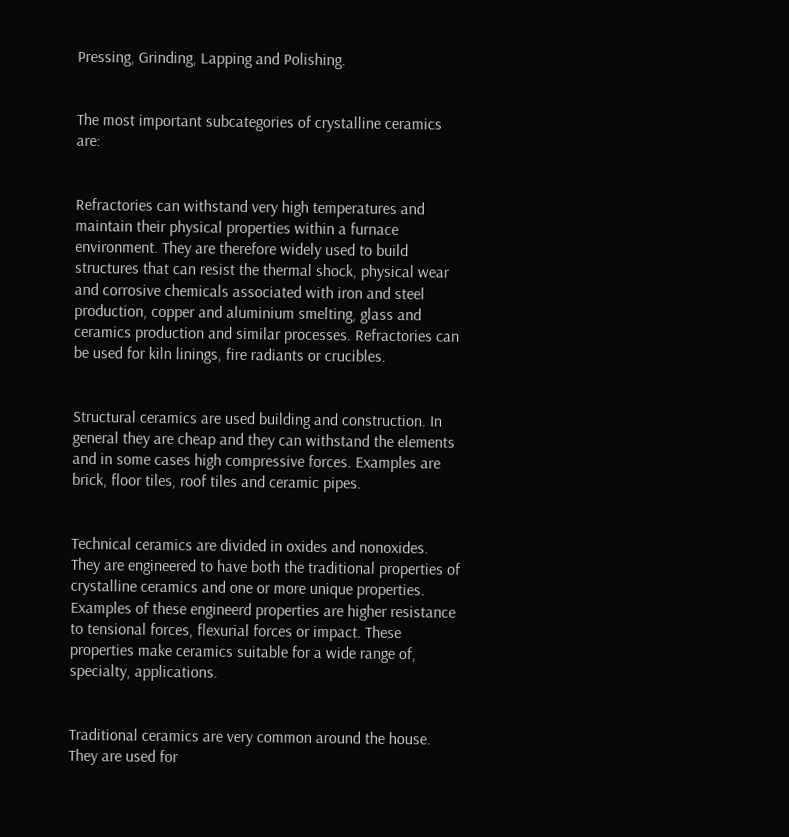Pressing, Grinding, Lapping and Polishing.


The most important subcategories of crystalline ceramics are:


Refractories can withstand very high temperatures and maintain their physical properties within a furnace environment. They are therefore widely used to build structures that can resist the thermal shock, physical wear and corrosive chemicals associated with iron and steel production, copper and aluminium smelting, glass and ceramics production and similar processes. Refractories can be used for kiln linings, fire radiants or crucibles.


Structural ceramics are used building and construction. In general they are cheap and they can withstand the elements and in some cases high compressive forces. Examples are brick, floor tiles, roof tiles and ceramic pipes.


Technical ceramics are divided in oxides and nonoxides. They are engineered to have both the traditional properties of crystalline ceramics and one or more unique properties. Examples of these engineerd properties are higher resistance to tensional forces, flexurial forces or impact. These properties make ceramics suitable for a wide range of, specialty, applications.


Traditional ceramics are very common around the house. They are used for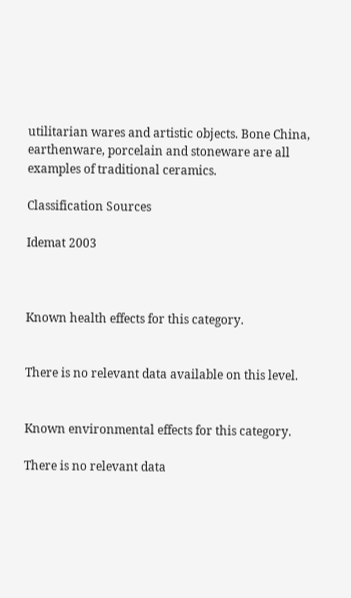utilitarian wares and artistic objects. Bone China, earthenware, porcelain and stoneware are all examples of traditional ceramics.

Classification Sources

Idemat 2003



Known health effects for this category.


There is no relevant data available on this level.


Known environmental effects for this category.

There is no relevant data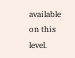available on this level.